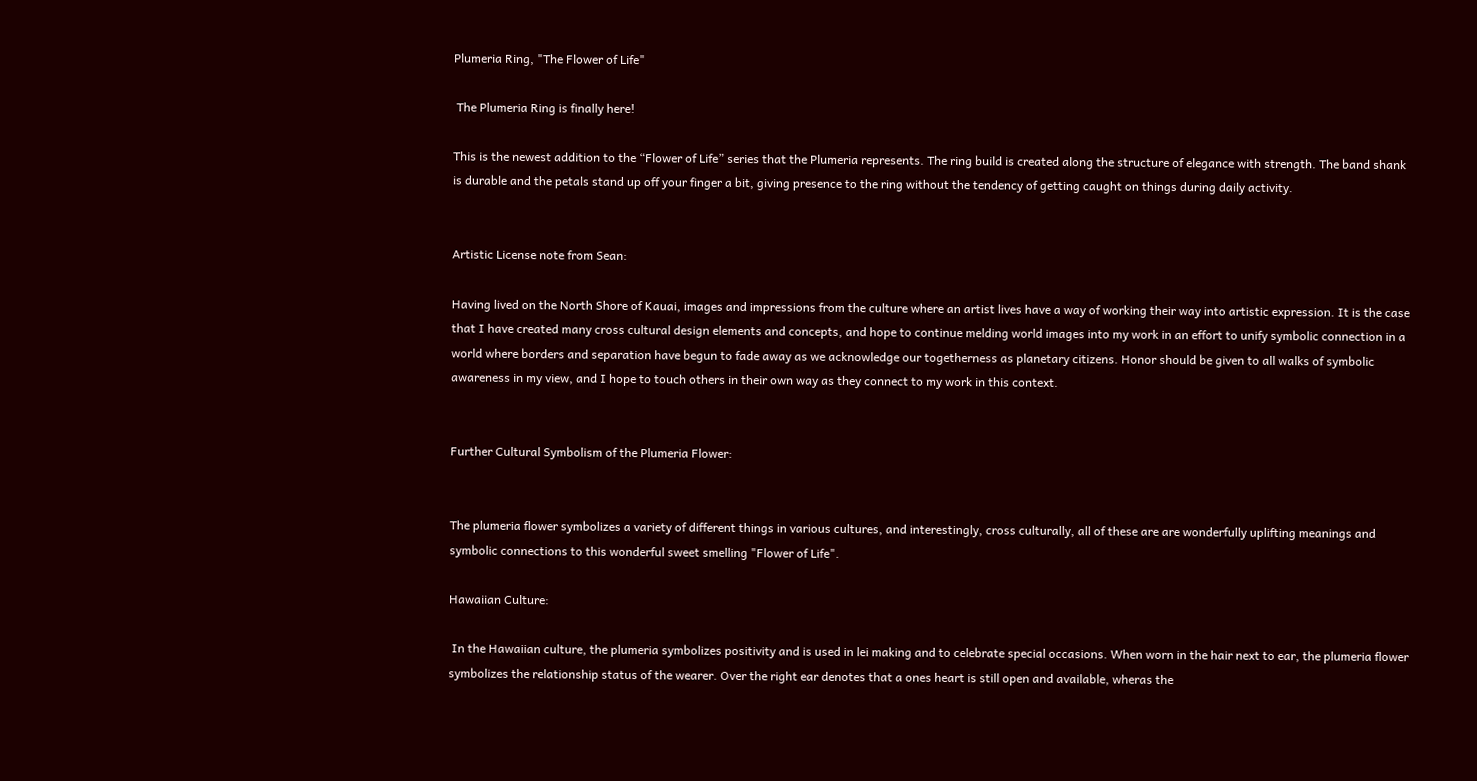Plumeria Ring, "The Flower of Life"

 The Plumeria Ring is finally here!

This is the newest addition to the “Flower of Life” series that the Plumeria represents. The ring build is created along the structure of elegance with strength. The band shank is durable and the petals stand up off your finger a bit, giving presence to the ring without the tendency of getting caught on things during daily activity.


Artistic License note from Sean:

Having lived on the North Shore of Kauai, images and impressions from the culture where an artist lives have a way of working their way into artistic expression. It is the case that I have created many cross cultural design elements and concepts, and hope to continue melding world images into my work in an effort to unify symbolic connection in a world where borders and separation have begun to fade away as we acknowledge our togetherness as planetary citizens. Honor should be given to all walks of symbolic awareness in my view, and I hope to touch others in their own way as they connect to my work in this context.


Further Cultural Symbolism of the Plumeria Flower:


The plumeria flower symbolizes a variety of different things in various cultures, and interestingly, cross culturally, all of these are are wonderfully uplifting meanings and symbolic connections to this wonderful sweet smelling "Flower of Life".

Hawaiian Culture:

 In the Hawaiian culture, the plumeria symbolizes positivity and is used in lei making and to celebrate special occasions. When worn in the hair next to ear, the plumeria flower symbolizes the relationship status of the wearer. Over the right ear denotes that a ones heart is still open and available, wheras the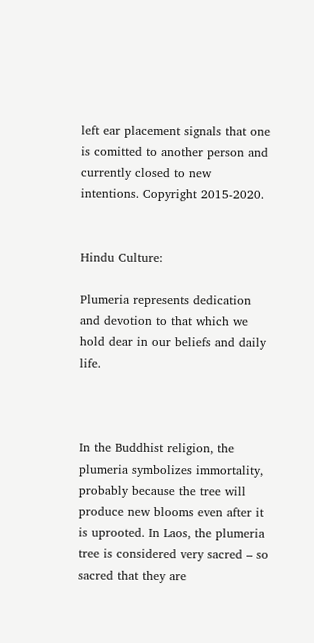left ear placement signals that one is comitted to another person and currently closed to new intentions. Copyright 2015-2020.


Hindu Culture:

Plumeria represents dedication and devotion to that which we hold dear in our beliefs and daily life.



In the Buddhist religion, the plumeria symbolizes immortality, probably because the tree will produce new blooms even after it is uprooted. In Laos, the plumeria tree is considered very sacred – so sacred that they are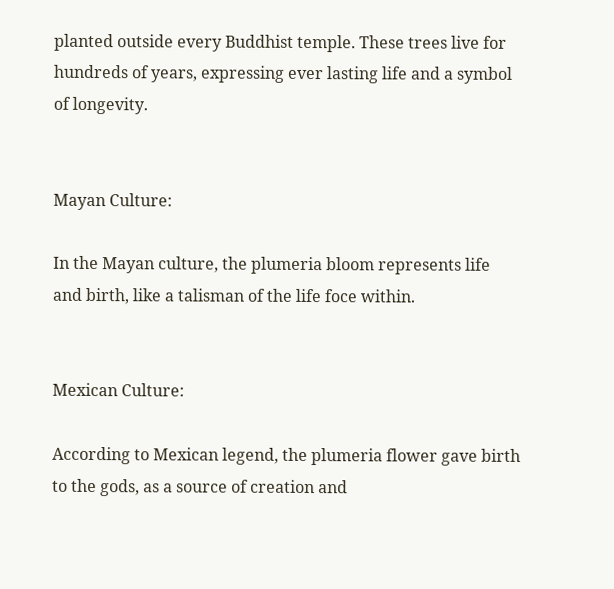planted outside every Buddhist temple. These trees live for hundreds of years, expressing ever lasting life and a symbol of longevity.


Mayan Culture:

In the Mayan culture, the plumeria bloom represents life and birth, like a talisman of the life foce within.


Mexican Culture:

According to Mexican legend, the plumeria flower gave birth to the gods, as a source of creation and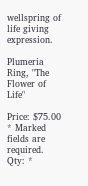wellspring of life giving expression.

Plumeria Ring, "The Flower of Life"

Price: $75.00
* Marked fields are required.
Qty: *